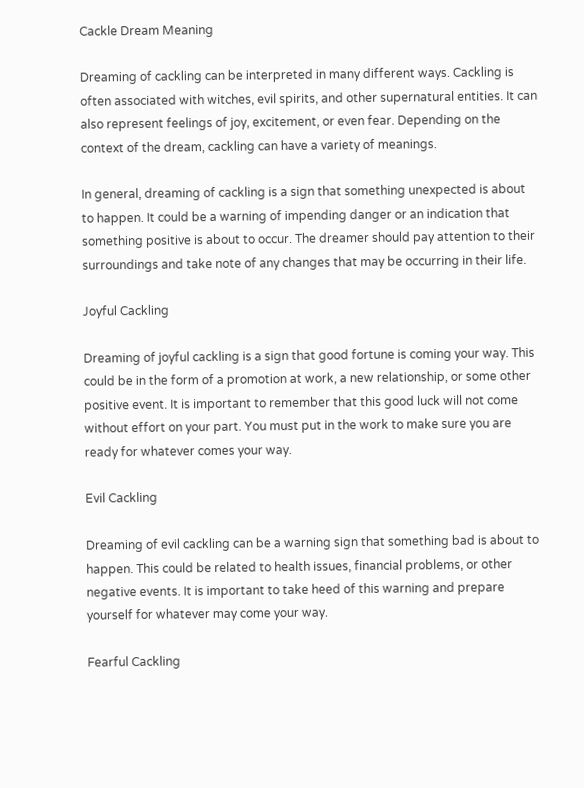Cackle Dream Meaning

Dreaming of cackling can be interpreted in many different ways. Cackling is often associated with witches, evil spirits, and other supernatural entities. It can also represent feelings of joy, excitement, or even fear. Depending on the context of the dream, cackling can have a variety of meanings.

In general, dreaming of cackling is a sign that something unexpected is about to happen. It could be a warning of impending danger or an indication that something positive is about to occur. The dreamer should pay attention to their surroundings and take note of any changes that may be occurring in their life.

Joyful Cackling

Dreaming of joyful cackling is a sign that good fortune is coming your way. This could be in the form of a promotion at work, a new relationship, or some other positive event. It is important to remember that this good luck will not come without effort on your part. You must put in the work to make sure you are ready for whatever comes your way.

Evil Cackling

Dreaming of evil cackling can be a warning sign that something bad is about to happen. This could be related to health issues, financial problems, or other negative events. It is important to take heed of this warning and prepare yourself for whatever may come your way.

Fearful Cackling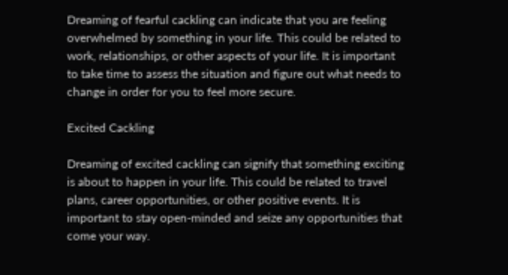Dreaming of fearful cackling can indicate that you are feeling overwhelmed by something in your life. This could be related to work, relationships, or other aspects of your life. It is important to take time to assess the situation and figure out what needs to change in order for you to feel more secure.

Excited Cackling

Dreaming of excited cackling can signify that something exciting is about to happen in your life. This could be related to travel plans, career opportunities, or other positive events. It is important to stay open-minded and seize any opportunities that come your way.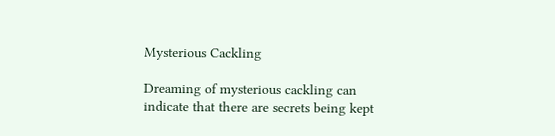Mysterious Cackling

Dreaming of mysterious cackling can indicate that there are secrets being kept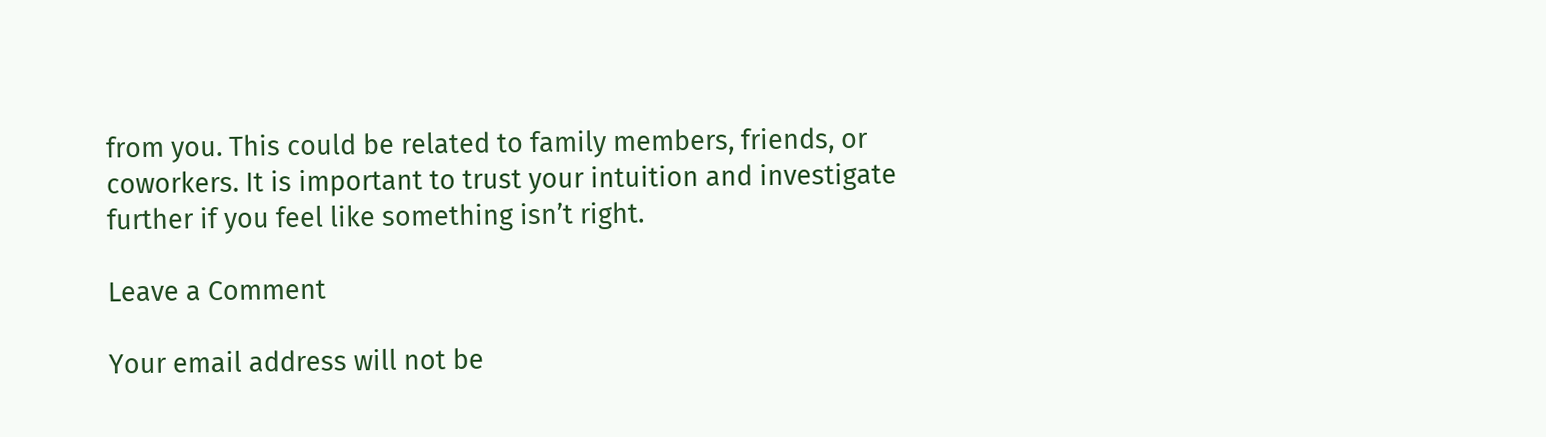from you. This could be related to family members, friends, or coworkers. It is important to trust your intuition and investigate further if you feel like something isn’t right.

Leave a Comment

Your email address will not be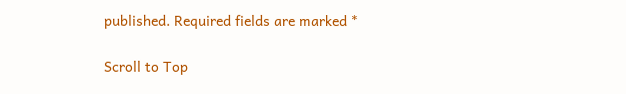published. Required fields are marked *

Scroll to Top